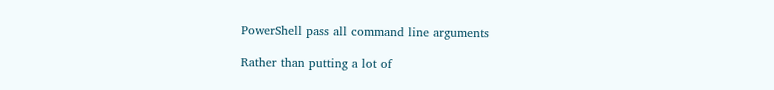PowerShell pass all command line arguments

Rather than putting a lot of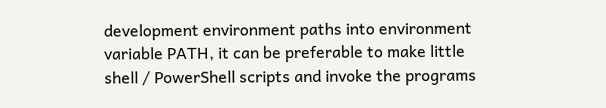development environment paths into environment variable PATH, it can be preferable to make little shell / PowerShell scripts and invoke the programs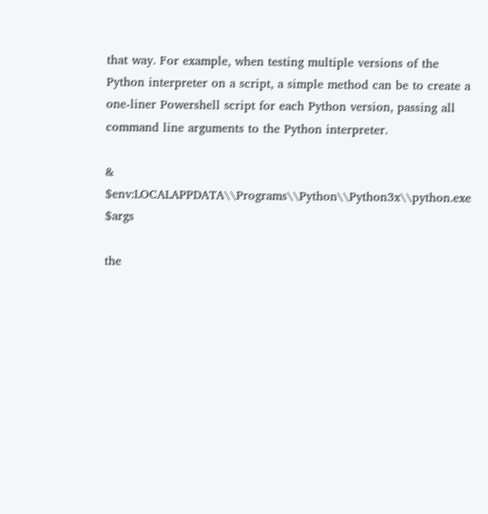that way. For example, when testing multiple versions of the Python interpreter on a script, a simple method can be to create a one-liner Powershell script for each Python version, passing all command line arguments to the Python interpreter.

& $env:LOCALAPPDATA\\Programs\\Python\\Python3x\\python.exe $args

the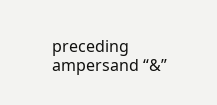preceding ampersand “&”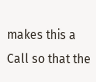makes this a Call so that the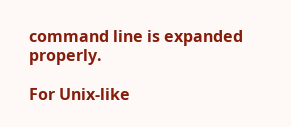command line is expanded properly.

For Unix-like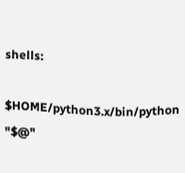shells:

$HOME/python3.x/bin/python "$@"